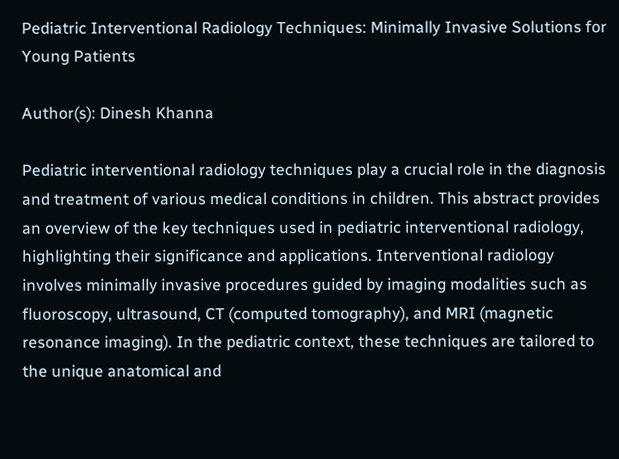Pediatric Interventional Radiology Techniques: Minimally Invasive Solutions for Young Patients

Author(s): Dinesh Khanna

Pediatric interventional radiology techniques play a crucial role in the diagnosis and treatment of various medical conditions in children. This abstract provides an overview of the key techniques used in pediatric interventional radiology, highlighting their significance and applications. Interventional radiology involves minimally invasive procedures guided by imaging modalities such as fluoroscopy, ultrasound, CT (computed tomography), and MRI (magnetic resonance imaging). In the pediatric context, these techniques are tailored to the unique anatomical and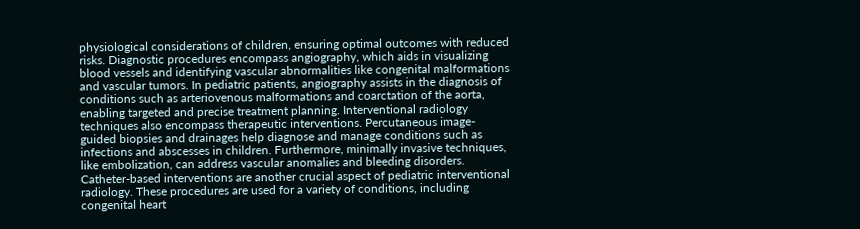physiological considerations of children, ensuring optimal outcomes with reduced risks. Diagnostic procedures encompass angiography, which aids in visualizing blood vessels and identifying vascular abnormalities like congenital malformations and vascular tumors. In pediatric patients, angiography assists in the diagnosis of conditions such as arteriovenous malformations and coarctation of the aorta, enabling targeted and precise treatment planning. Interventional radiology techniques also encompass therapeutic interventions. Percutaneous image-guided biopsies and drainages help diagnose and manage conditions such as infections and abscesses in children. Furthermore, minimally invasive techniques, like embolization, can address vascular anomalies and bleeding disorders. Catheter-based interventions are another crucial aspect of pediatric interventional radiology. These procedures are used for a variety of conditions, including congenital heart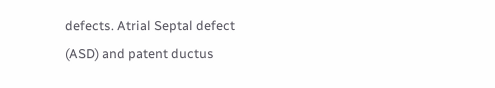defects. Atrial Septal defect (ASD) and patent ductus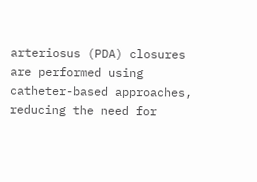arteriosus (PDA) closures are performed using catheter-based approaches, reducing the need for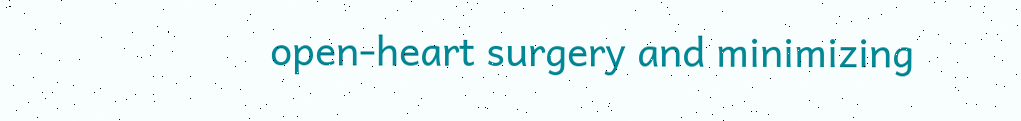open-heart surgery and minimizing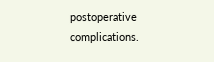postoperative complications.